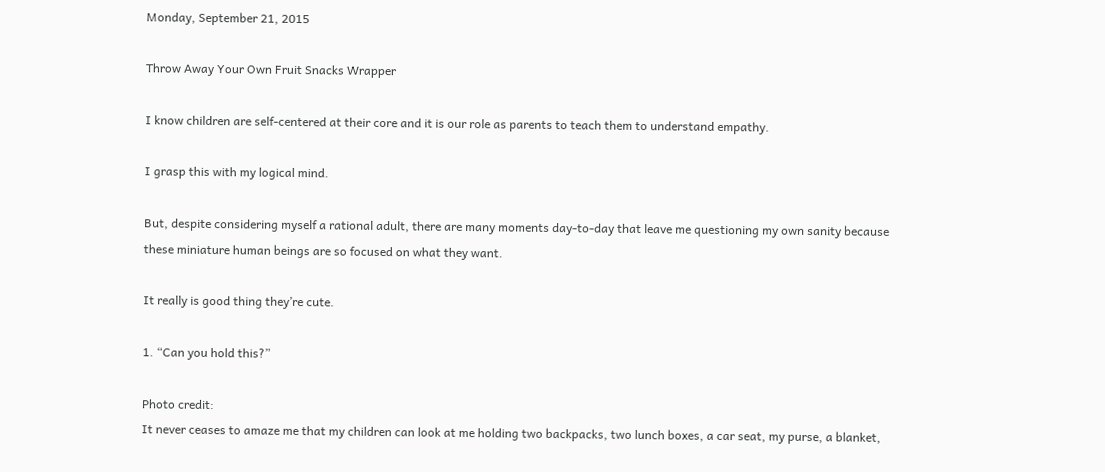Monday, September 21, 2015

Throw Away Your Own Fruit Snacks Wrapper

I know children are self-centered at their core and it is our role as parents to teach them to understand empathy.

I grasp this with my logical mind.

But, despite considering myself a rational adult, there are many moments day-to-day that leave me questioning my own sanity because these miniature human beings are so focused on what they want.

It really is good thing they’re cute.

1. “Can you hold this?”

Photo credit:
It never ceases to amaze me that my children can look at me holding two backpacks, two lunch boxes, a car seat, my purse, a blanket,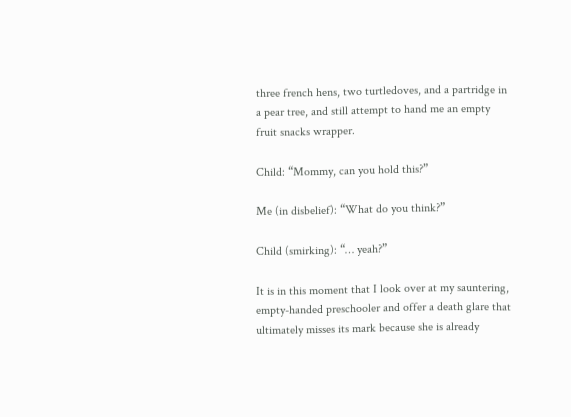three french hens, two turtledoves, and a partridge in a pear tree, and still attempt to hand me an empty fruit snacks wrapper.

Child: “Mommy, can you hold this?”

Me (in disbelief): “What do you think?”

Child (smirking): “… yeah?”

It is in this moment that I look over at my sauntering, empty-handed preschooler and offer a death glare that ultimately misses its mark because she is already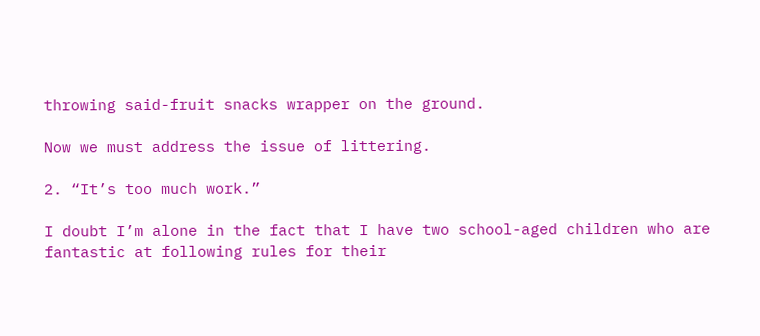throwing said-fruit snacks wrapper on the ground.

Now we must address the issue of littering.

2. “It’s too much work.”

I doubt I’m alone in the fact that I have two school-aged children who are fantastic at following rules for their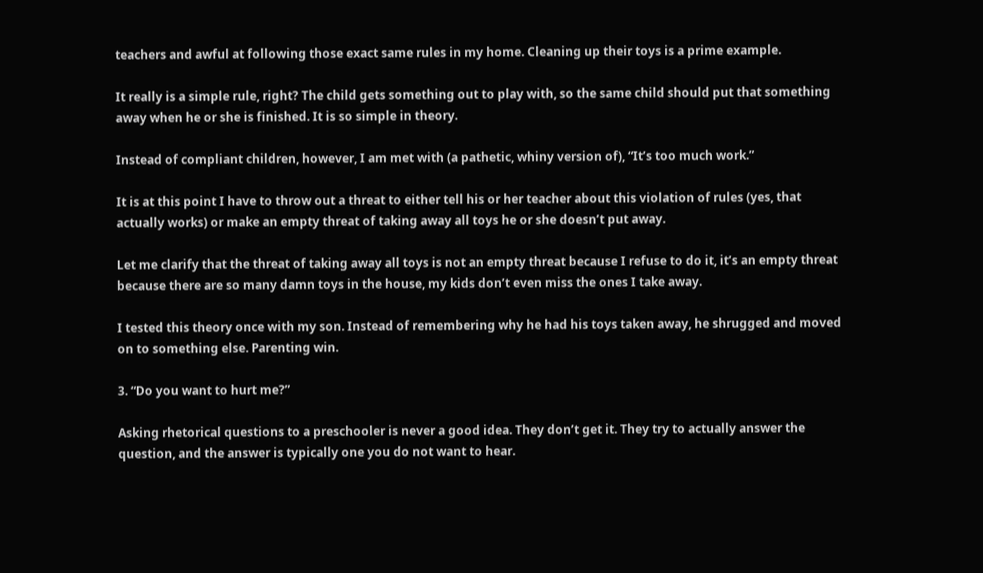teachers and awful at following those exact same rules in my home. Cleaning up their toys is a prime example.

It really is a simple rule, right? The child gets something out to play with, so the same child should put that something away when he or she is finished. It is so simple in theory.

Instead of compliant children, however, I am met with (a pathetic, whiny version of), “It’s too much work.”

It is at this point I have to throw out a threat to either tell his or her teacher about this violation of rules (yes, that actually works) or make an empty threat of taking away all toys he or she doesn’t put away.

Let me clarify that the threat of taking away all toys is not an empty threat because I refuse to do it, it’s an empty threat because there are so many damn toys in the house, my kids don’t even miss the ones I take away.

I tested this theory once with my son. Instead of remembering why he had his toys taken away, he shrugged and moved on to something else. Parenting win.

3. “Do you want to hurt me?”

Asking rhetorical questions to a preschooler is never a good idea. They don’t get it. They try to actually answer the question, and the answer is typically one you do not want to hear.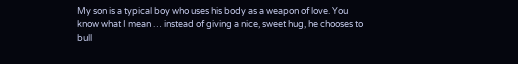My son is a typical boy who uses his body as a weapon of love. You know what I mean … instead of giving a nice, sweet hug, he chooses to bull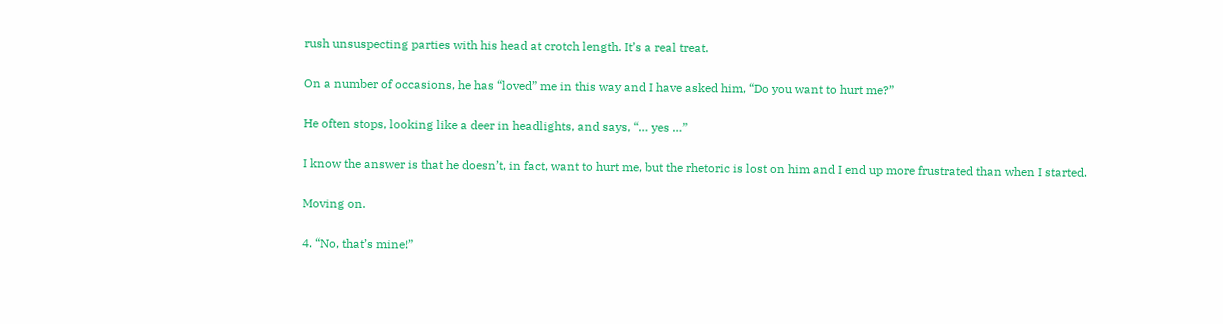rush unsuspecting parties with his head at crotch length. It’s a real treat.

On a number of occasions, he has “loved” me in this way and I have asked him, “Do you want to hurt me?”

He often stops, looking like a deer in headlights, and says, “… yes …”

I know the answer is that he doesn’t, in fact, want to hurt me, but the rhetoric is lost on him and I end up more frustrated than when I started.

Moving on.

4. “No, that’s mine!”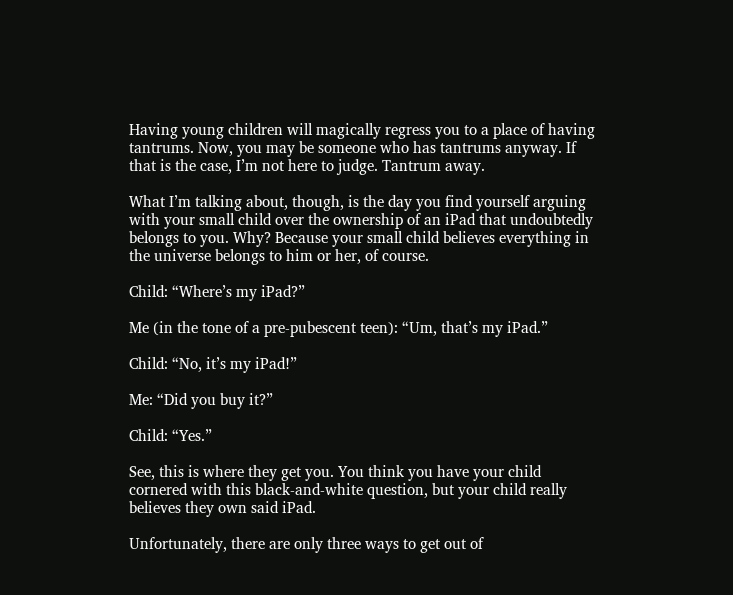Having young children will magically regress you to a place of having tantrums. Now, you may be someone who has tantrums anyway. If that is the case, I’m not here to judge. Tantrum away.

What I’m talking about, though, is the day you find yourself arguing with your small child over the ownership of an iPad that undoubtedly belongs to you. Why? Because your small child believes everything in the universe belongs to him or her, of course.

Child: “Where’s my iPad?”

Me (in the tone of a pre-pubescent teen): “Um, that’s my iPad.”

Child: “No, it’s my iPad!”

Me: “Did you buy it?”

Child: “Yes.”

See, this is where they get you. You think you have your child cornered with this black-and-white question, but your child really believes they own said iPad.

Unfortunately, there are only three ways to get out of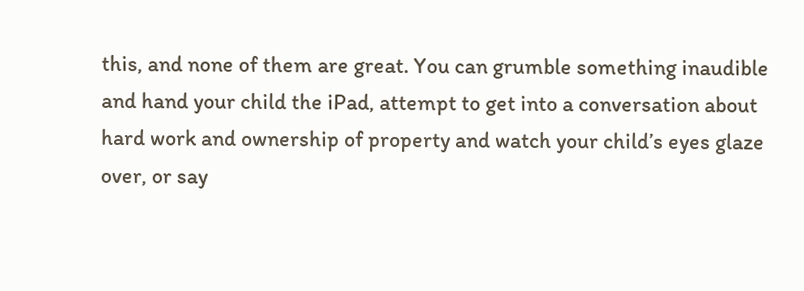this, and none of them are great. You can grumble something inaudible and hand your child the iPad, attempt to get into a conversation about hard work and ownership of property and watch your child’s eyes glaze over, or say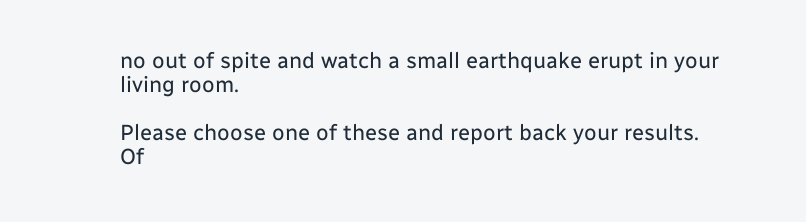no out of spite and watch a small earthquake erupt in your living room.

Please choose one of these and report back your results. Of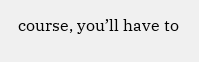course, you’ll have to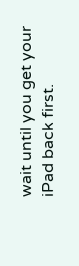wait until you get your iPad back first.